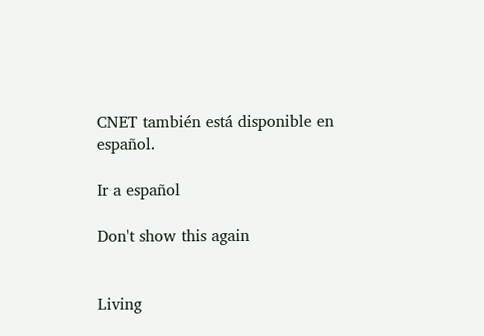CNET también está disponible en español.

Ir a español

Don't show this again


Living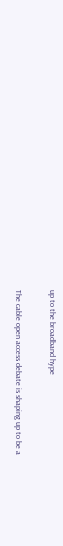up to the broadband hype

The cable open access debate is shaping up to be a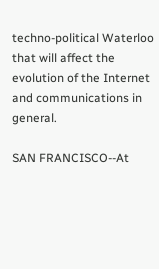techno-political Waterloo that will affect the evolution of the Internet and communications in general.

SAN FRANCISCO--At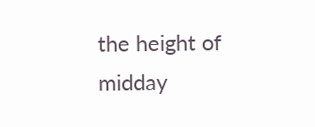the height of midday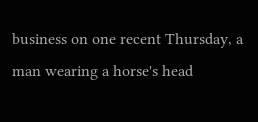business on one recent Thursday, a man wearing a horse's head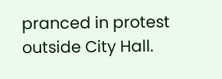pranced in protest outside City Hall.